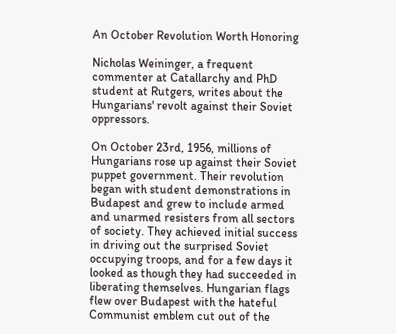An October Revolution Worth Honoring

Nicholas Weininger, a frequent commenter at Catallarchy and PhD student at Rutgers, writes about the Hungarians' revolt against their Soviet oppressors.

On October 23rd, 1956, millions of Hungarians rose up against their Soviet puppet government. Their revolution began with student demonstrations in Budapest and grew to include armed and unarmed resisters from all sectors of society. They achieved initial success in driving out the surprised Soviet occupying troops, and for a few days it looked as though they had succeeded in liberating themselves. Hungarian flags flew over Budapest with the hateful Communist emblem cut out of the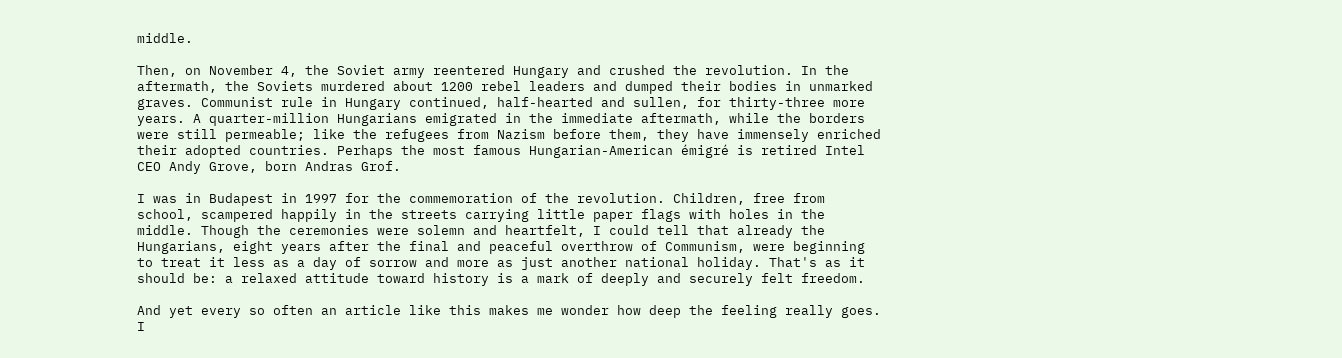middle.

Then, on November 4, the Soviet army reentered Hungary and crushed the revolution. In the aftermath, the Soviets murdered about 1200 rebel leaders and dumped their bodies in unmarked graves. Communist rule in Hungary continued, half-hearted and sullen, for thirty-three more years. A quarter-million Hungarians emigrated in the immediate aftermath, while the borders were still permeable; like the refugees from Nazism before them, they have immensely enriched their adopted countries. Perhaps the most famous Hungarian-American émigré is retired Intel CEO Andy Grove, born Andras Grof.

I was in Budapest in 1997 for the commemoration of the revolution. Children, free from school, scampered happily in the streets carrying little paper flags with holes in the middle. Though the ceremonies were solemn and heartfelt, I could tell that already the Hungarians, eight years after the final and peaceful overthrow of Communism, were beginning to treat it less as a day of sorrow and more as just another national holiday. That's as it should be: a relaxed attitude toward history is a mark of deeply and securely felt freedom.

And yet every so often an article like this makes me wonder how deep the feeling really goes. I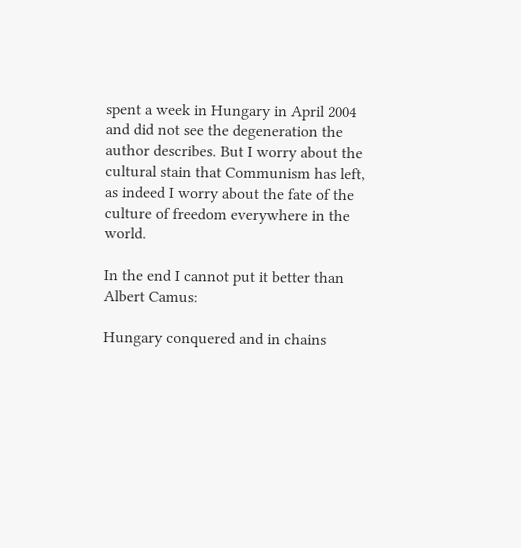spent a week in Hungary in April 2004 and did not see the degeneration the author describes. But I worry about the cultural stain that Communism has left, as indeed I worry about the fate of the culture of freedom everywhere in the world.

In the end I cannot put it better than Albert Camus:

Hungary conquered and in chains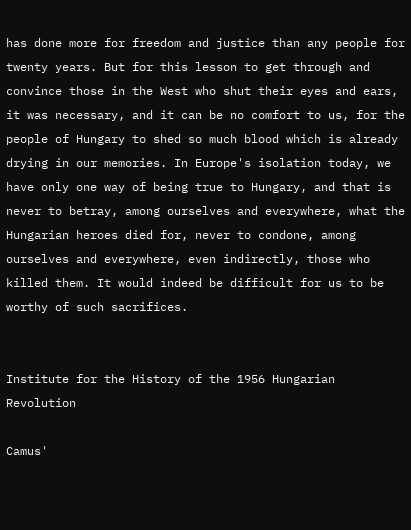has done more for freedom and justice than any people for twenty years. But for this lesson to get through and convince those in the West who shut their eyes and ears, it was necessary, and it can be no comfort to us, for the people of Hungary to shed so much blood which is already drying in our memories. In Europe's isolation today, we have only one way of being true to Hungary, and that is never to betray, among ourselves and everywhere, what the Hungarian heroes died for, never to condone, among ourselves and everywhere, even indirectly, those who killed them. It would indeed be difficult for us to be worthy of such sacrifices.


Institute for the History of the 1956 Hungarian Revolution

Camus'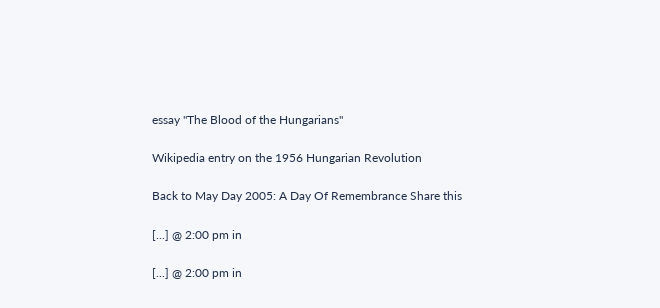essay "The Blood of the Hungarians"

Wikipedia entry on the 1956 Hungarian Revolution

Back to May Day 2005: A Day Of Remembrance Share this

[...] @ 2:00 pm in

[...] @ 2:00 pm in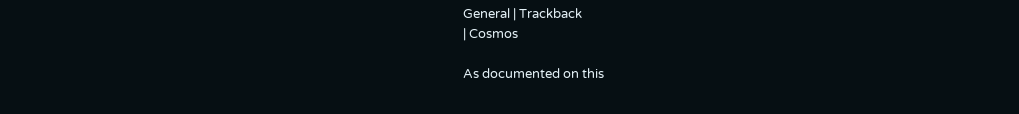General | Trackback
| Cosmos

As documented on this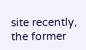site recently, the former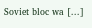Soviet bloc wa [...]